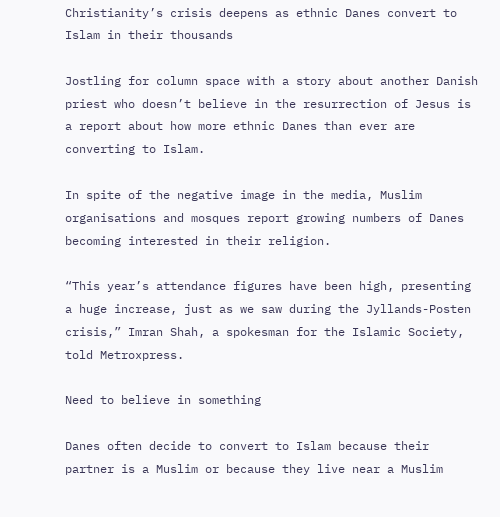Christianity’s crisis deepens as ethnic Danes convert to Islam in their thousands

Jostling for column space with a story about another Danish priest who doesn’t believe in the resurrection of Jesus is a report about how more ethnic Danes than ever are converting to Islam.

In spite of the negative image in the media, Muslim organisations and mosques report growing numbers of Danes becoming interested in their religion.

“This year’s attendance figures have been high, presenting a huge increase, just as we saw during the Jyllands-Posten crisis,” Imran Shah, a spokesman for the Islamic Society, told Metroxpress.

Need to believe in something

Danes often decide to convert to Islam because their partner is a Muslim or because they live near a Muslim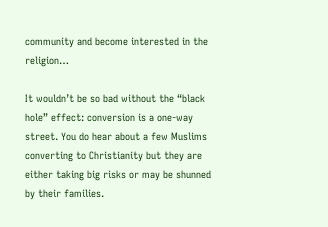community and become interested in the religion…

It wouldn’t be so bad without the “black hole” effect: conversion is a one-way street. You do hear about a few Muslims converting to Christianity but they are either taking big risks or may be shunned by their families.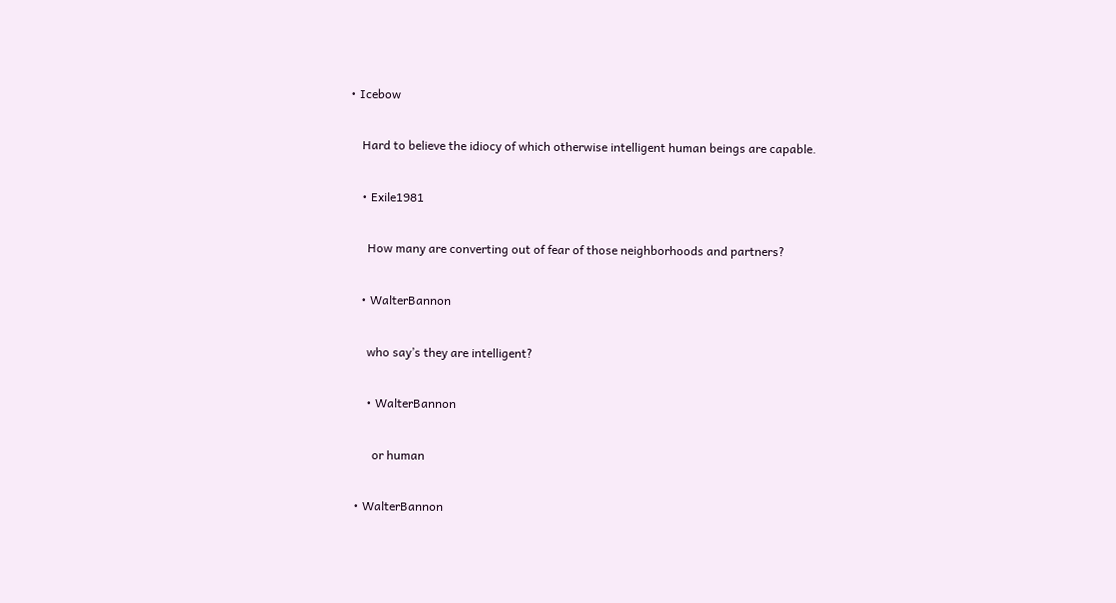• Icebow

    Hard to believe the idiocy of which otherwise intelligent human beings are capable.

    • Exile1981

      How many are converting out of fear of those neighborhoods and partners?

    • WalterBannon

      who say’s they are intelligent?

      • WalterBannon

        or human

  • WalterBannon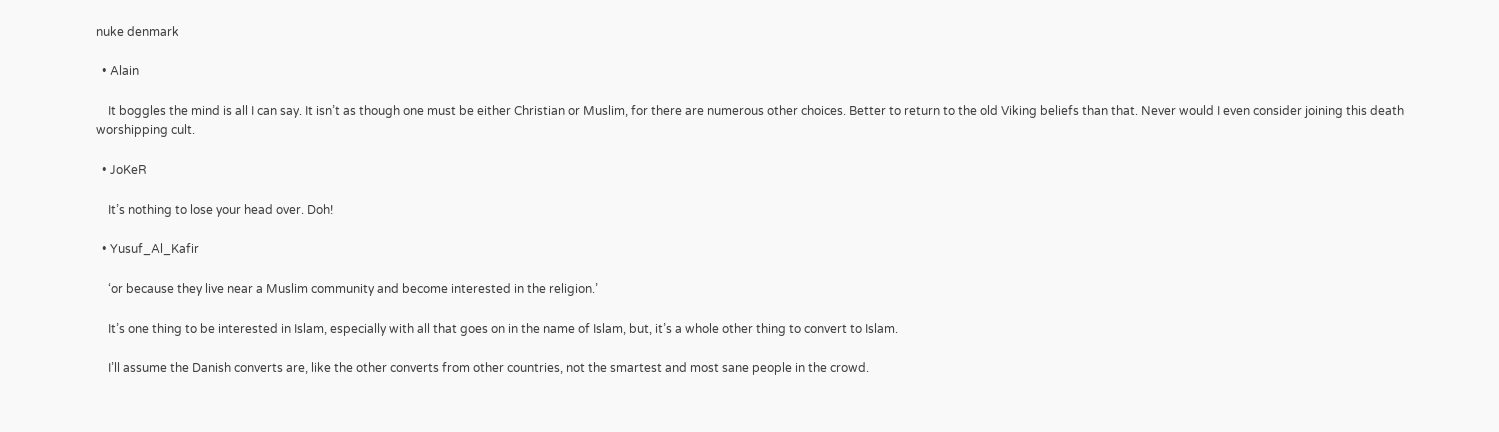nuke denmark

  • Alain

    It boggles the mind is all I can say. It isn’t as though one must be either Christian or Muslim, for there are numerous other choices. Better to return to the old Viking beliefs than that. Never would I even consider joining this death worshipping cult.

  • JoKeR

    It’s nothing to lose your head over. Doh!

  • Yusuf_Al_Kafir

    ‘or because they live near a Muslim community and become interested in the religion.’

    It’s one thing to be interested in Islam, especially with all that goes on in the name of Islam, but, it’s a whole other thing to convert to Islam.

    I’ll assume the Danish converts are, like the other converts from other countries, not the smartest and most sane people in the crowd.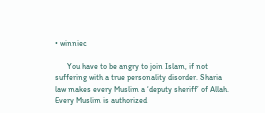• winniec

      You have to be angry to join Islam, if not suffering with a true personality disorder. Sharia law makes every Muslim a ‘deputy sheriff’ of Allah. Every Muslim is authorized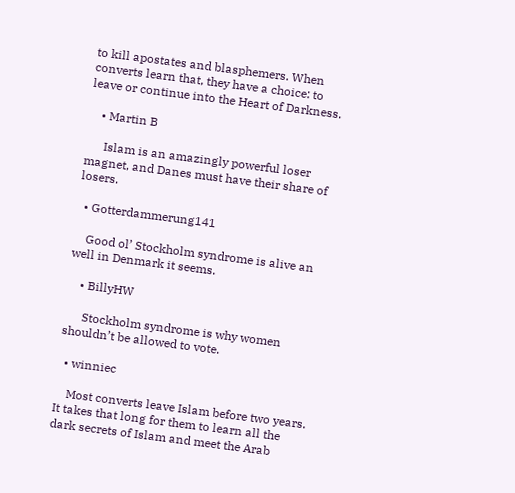to kill apostates and blasphemers. When converts learn that, they have a choice: to leave or continue into the Heart of Darkness.

    • Martin B

      Islam is an amazingly powerful loser magnet, and Danes must have their share of losers.

  • Gotterdammerung141

    Good ol’ Stockholm syndrome is alive an well in Denmark it seems.

    • BillyHW

      Stockholm syndrome is why women shouldn’t be allowed to vote.

  • winniec

    Most converts leave Islam before two years. It takes that long for them to learn all the dark secrets of Islam and meet the Arab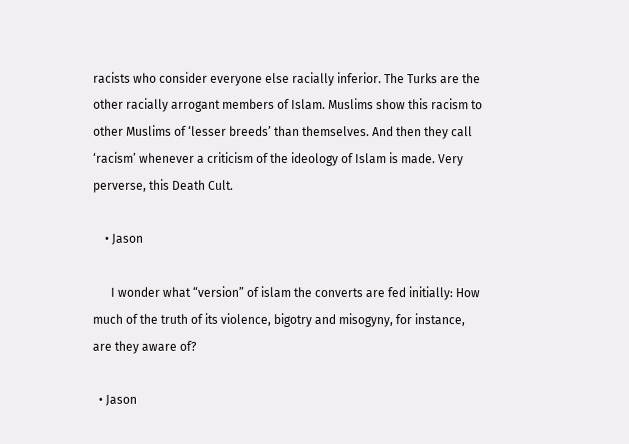racists who consider everyone else racially inferior. The Turks are the other racially arrogant members of Islam. Muslims show this racism to other Muslims of ‘lesser breeds’ than themselves. And then they call ‘racism’ whenever a criticism of the ideology of Islam is made. Very perverse, this Death Cult.

    • Jason

      I wonder what “version” of islam the converts are fed initially: How much of the truth of its violence, bigotry and misogyny, for instance, are they aware of?

  • Jason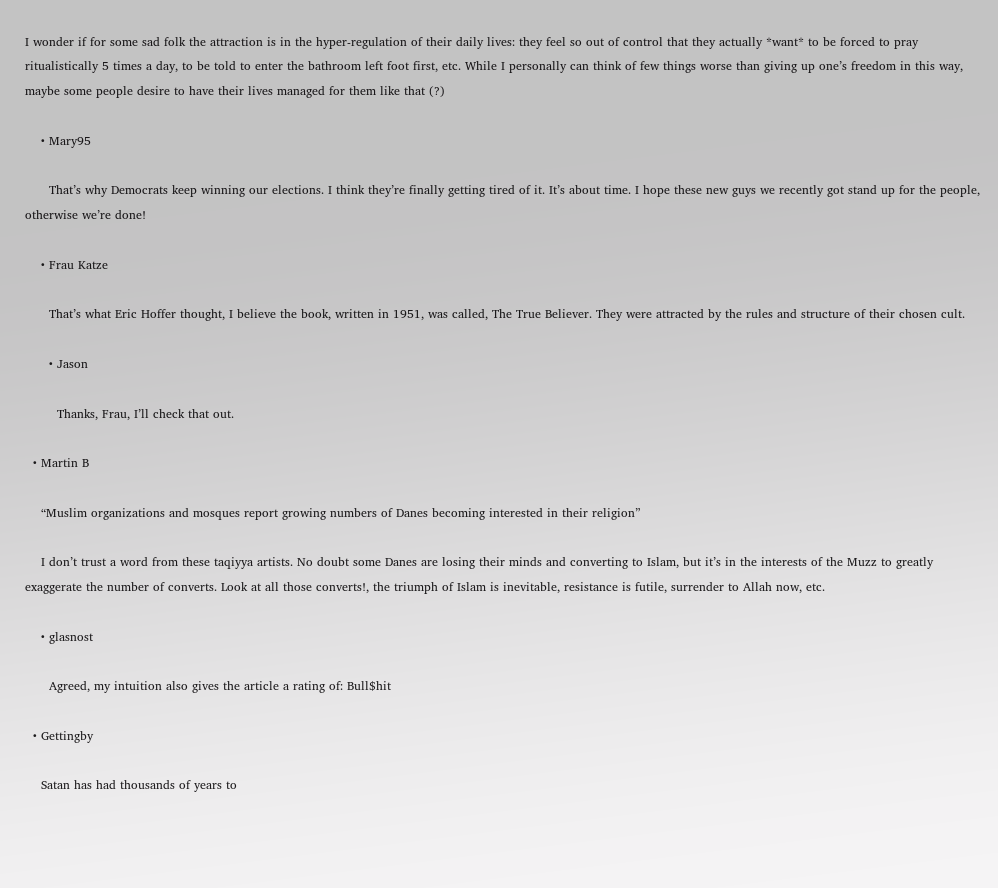I wonder if for some sad folk the attraction is in the hyper-regulation of their daily lives: they feel so out of control that they actually *want* to be forced to pray ritualistically 5 times a day, to be told to enter the bathroom left foot first, etc. While I personally can think of few things worse than giving up one’s freedom in this way, maybe some people desire to have their lives managed for them like that (?)

    • Mary95

      That’s why Democrats keep winning our elections. I think they’re finally getting tired of it. It’s about time. I hope these new guys we recently got stand up for the people, otherwise we’re done!

    • Frau Katze

      That’s what Eric Hoffer thought, I believe the book, written in 1951, was called, The True Believer. They were attracted by the rules and structure of their chosen cult.

      • Jason

        Thanks, Frau, I’ll check that out.

  • Martin B

    “Muslim organizations and mosques report growing numbers of Danes becoming interested in their religion”

    I don’t trust a word from these taqiyya artists. No doubt some Danes are losing their minds and converting to Islam, but it’s in the interests of the Muzz to greatly exaggerate the number of converts. Look at all those converts!, the triumph of Islam is inevitable, resistance is futile, surrender to Allah now, etc.

    • glasnost

      Agreed, my intuition also gives the article a rating of: Bull$hit

  • Gettingby

    Satan has had thousands of years to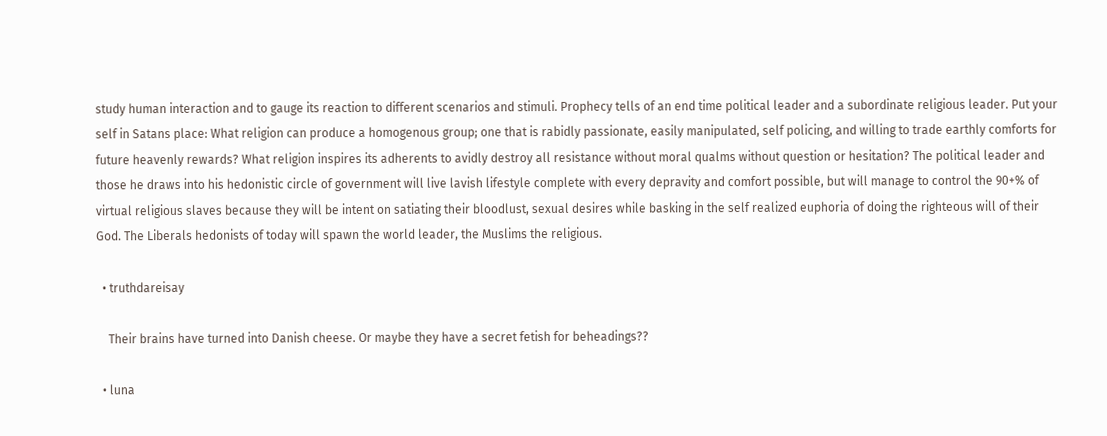study human interaction and to gauge its reaction to different scenarios and stimuli. Prophecy tells of an end time political leader and a subordinate religious leader. Put your self in Satans place: What religion can produce a homogenous group; one that is rabidly passionate, easily manipulated, self policing, and willing to trade earthly comforts for future heavenly rewards? What religion inspires its adherents to avidly destroy all resistance without moral qualms without question or hesitation? The political leader and those he draws into his hedonistic circle of government will live lavish lifestyle complete with every depravity and comfort possible, but will manage to control the 90+% of virtual religious slaves because they will be intent on satiating their bloodlust, sexual desires while basking in the self realized euphoria of doing the righteous will of their God. The Liberals hedonists of today will spawn the world leader, the Muslims the religious.

  • truthdareisay

    Their brains have turned into Danish cheese. Or maybe they have a secret fetish for beheadings??

  • luna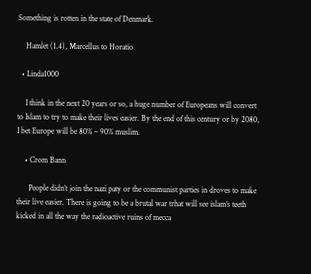Something is rotten in the state of Denmark.

    Hamlet (1.4), Marcellus to Horatio

  • Linda1000

    I think in the next 20 years or so, a huge number of Europeans will convert to Islam to try to make their lives easier. By the end of this century or by 2080, I bet Europe will be 80% – 90% muslim.

    • Crom Bann

      People didn’t join the nazi paty or the communist parties in droves to make their live easier. There is going to be a brutal war trhat will see islam’s teeth kicked in all the way the radioactive ruins of mecca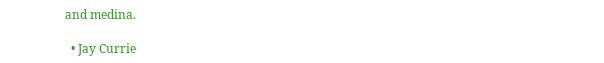and medina.

  • Jay Currie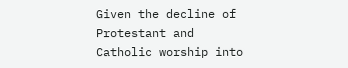Given the decline of Protestant and Catholic worship into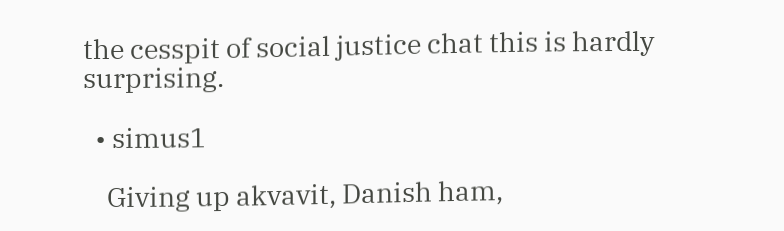the cesspit of social justice chat this is hardly surprising.

  • simus1

    Giving up akvavit, Danish ham,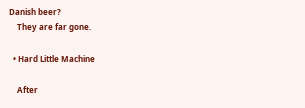Danish beer?
    They are far gone.

  • Hard Little Machine

    After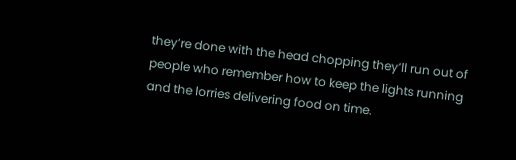they’re done with the head chopping they’ll run out of people who remember how to keep the lights running and the lorries delivering food on time.